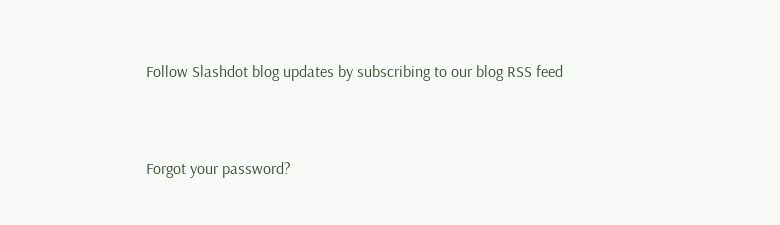Follow Slashdot blog updates by subscribing to our blog RSS feed


Forgot your password?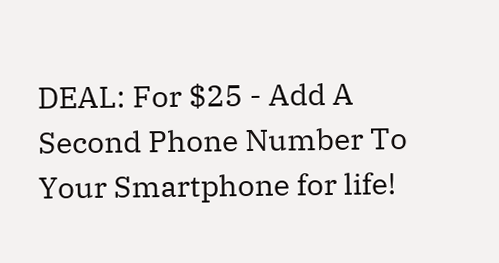DEAL: For $25 - Add A Second Phone Number To Your Smartphone for life!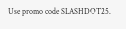Use promo code SLASHDOT25.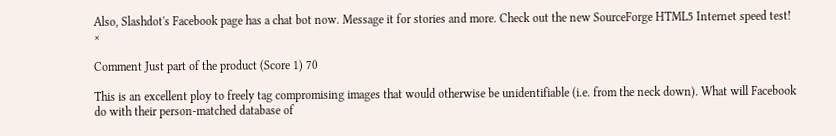Also, Slashdot's Facebook page has a chat bot now. Message it for stories and more. Check out the new SourceForge HTML5 Internet speed test! ×

Comment Just part of the product (Score 1) 70

This is an excellent ploy to freely tag compromising images that would otherwise be unidentifiable (i.e. from the neck down). What will Facebook do with their person-matched database of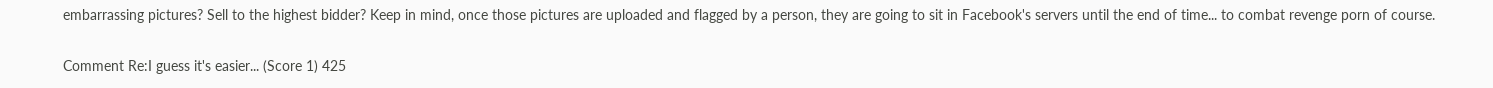embarrassing pictures? Sell to the highest bidder? Keep in mind, once those pictures are uploaded and flagged by a person, they are going to sit in Facebook's servers until the end of time... to combat revenge porn of course.

Comment Re:I guess it's easier... (Score 1) 425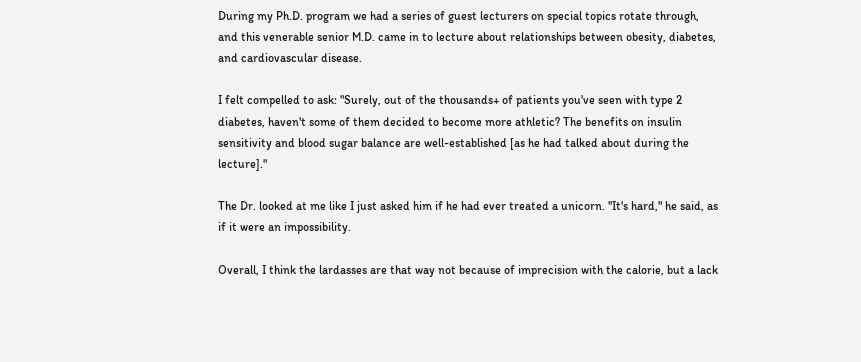During my Ph.D. program we had a series of guest lecturers on special topics rotate through, and this venerable senior M.D. came in to lecture about relationships between obesity, diabetes, and cardiovascular disease.

I felt compelled to ask: "Surely, out of the thousands+ of patients you've seen with type 2 diabetes, haven't some of them decided to become more athletic? The benefits on insulin sensitivity and blood sugar balance are well-established [as he had talked about during the lecture]."

The Dr. looked at me like I just asked him if he had ever treated a unicorn. "It's hard," he said, as if it were an impossibility.

Overall, I think the lardasses are that way not because of imprecision with the calorie, but a lack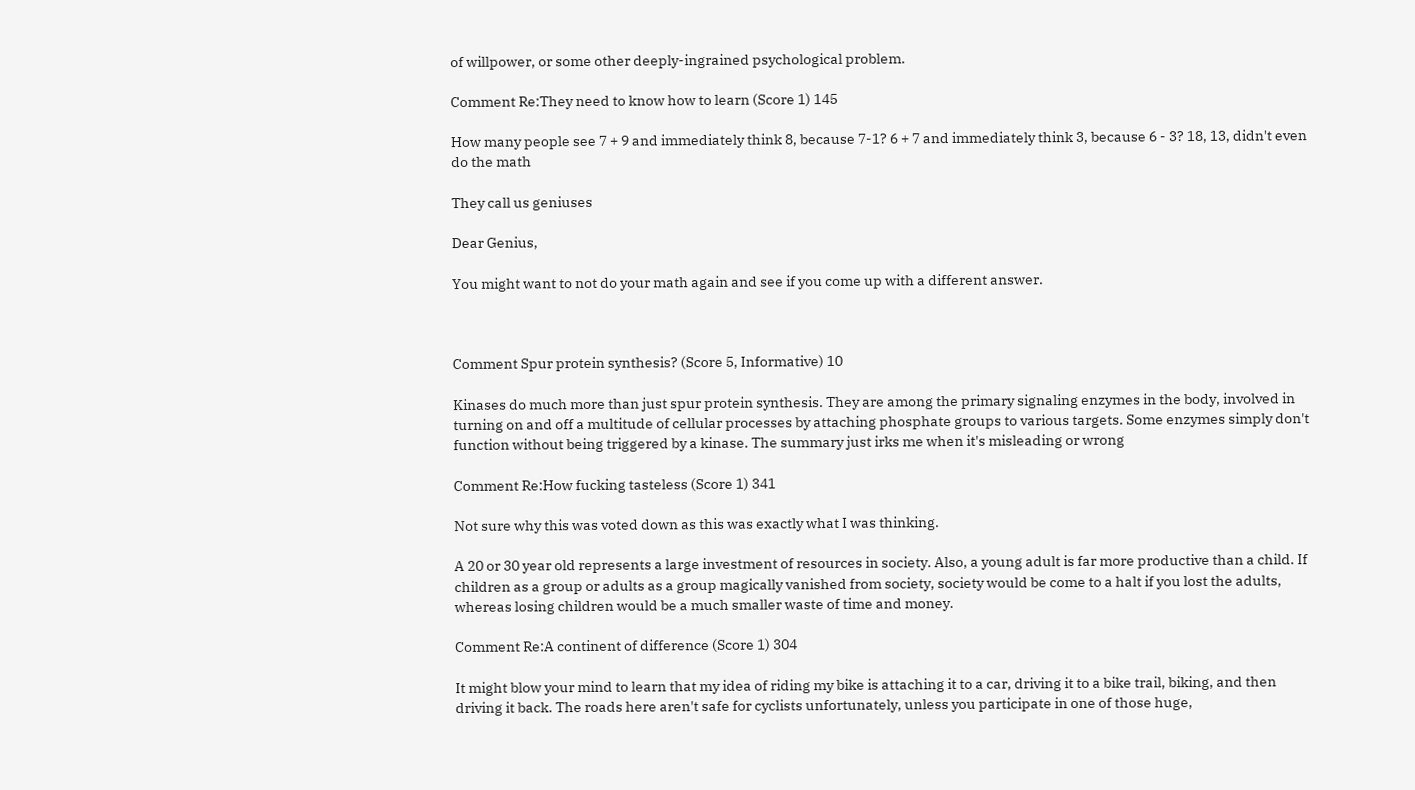of willpower, or some other deeply-ingrained psychological problem.

Comment Re:They need to know how to learn (Score 1) 145

How many people see 7 + 9 and immediately think 8, because 7-1? 6 + 7 and immediately think 3, because 6 - 3? 18, 13, didn't even do the math

They call us geniuses

Dear Genius,

You might want to not do your math again and see if you come up with a different answer.



Comment Spur protein synthesis? (Score 5, Informative) 10

Kinases do much more than just spur protein synthesis. They are among the primary signaling enzymes in the body, involved in turning on and off a multitude of cellular processes by attaching phosphate groups to various targets. Some enzymes simply don't function without being triggered by a kinase. The summary just irks me when it's misleading or wrong

Comment Re:How fucking tasteless (Score 1) 341

Not sure why this was voted down as this was exactly what I was thinking.

A 20 or 30 year old represents a large investment of resources in society. Also, a young adult is far more productive than a child. If children as a group or adults as a group magically vanished from society, society would be come to a halt if you lost the adults, whereas losing children would be a much smaller waste of time and money.

Comment Re:A continent of difference (Score 1) 304

It might blow your mind to learn that my idea of riding my bike is attaching it to a car, driving it to a bike trail, biking, and then driving it back. The roads here aren't safe for cyclists unfortunately, unless you participate in one of those huge,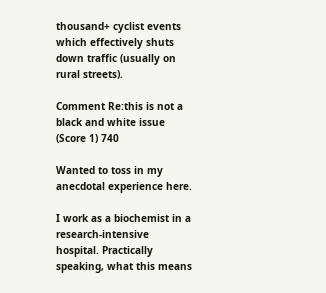thousand+ cyclist events which effectively shuts down traffic (usually on rural streets).

Comment Re:this is not a black and white issue (Score 1) 740

Wanted to toss in my anecdotal experience here.

I work as a biochemist in a research-intensive hospital. Practically speaking, what this means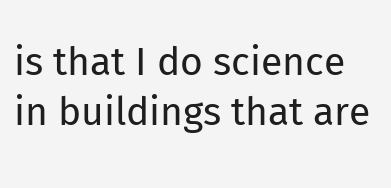is that I do science in buildings that are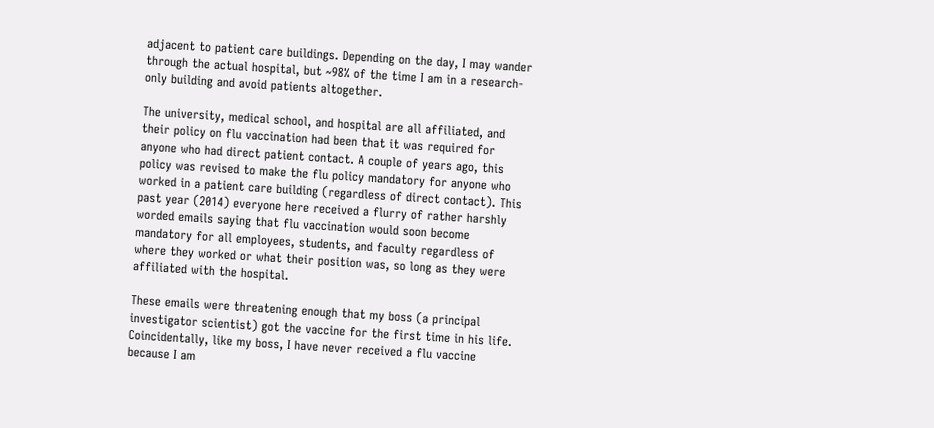adjacent to patient care buildings. Depending on the day, I may wander through the actual hospital, but ~98% of the time I am in a research-only building and avoid patients altogether.

The university, medical school, and hospital are all affiliated, and their policy on flu vaccination had been that it was required for anyone who had direct patient contact. A couple of years ago, this policy was revised to make the flu policy mandatory for anyone who worked in a patient care building (regardless of direct contact). This past year (2014) everyone here received a flurry of rather harshly worded emails saying that flu vaccination would soon become mandatory for all employees, students, and faculty regardless of where they worked or what their position was, so long as they were affiliated with the hospital.

These emails were threatening enough that my boss (a principal investigator scientist) got the vaccine for the first time in his life. Coincidentally, like my boss, I have never received a flu vaccine because I am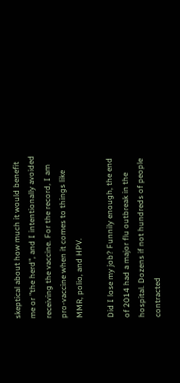skeptical about how much it would benefit me or "the herd", and I intentionally avoided receiving the vaccine. For the record, I am pro-vaccine when it comes to things like MMR, polio, and HPV.

Did I lose my job? Funnily enough, the end of 2014 had a major flu outbreak in the hospital. Dozens if not hundreds of people contracted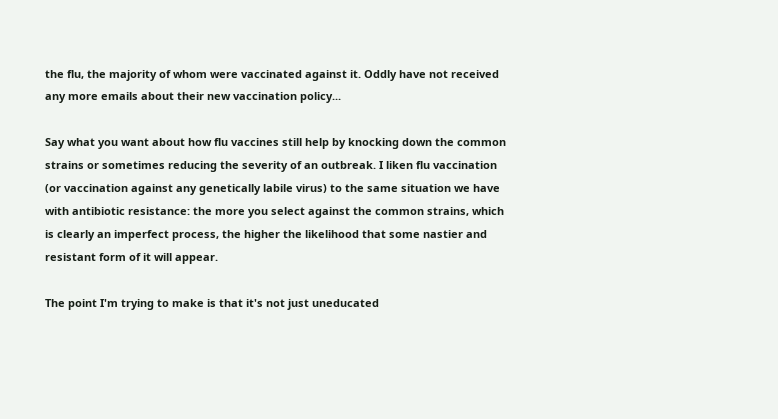the flu, the majority of whom were vaccinated against it. Oddly have not received any more emails about their new vaccination policy...

Say what you want about how flu vaccines still help by knocking down the common strains or sometimes reducing the severity of an outbreak. I liken flu vaccination (or vaccination against any genetically labile virus) to the same situation we have with antibiotic resistance: the more you select against the common strains, which is clearly an imperfect process, the higher the likelihood that some nastier and resistant form of it will appear.

The point I'm trying to make is that it's not just uneducated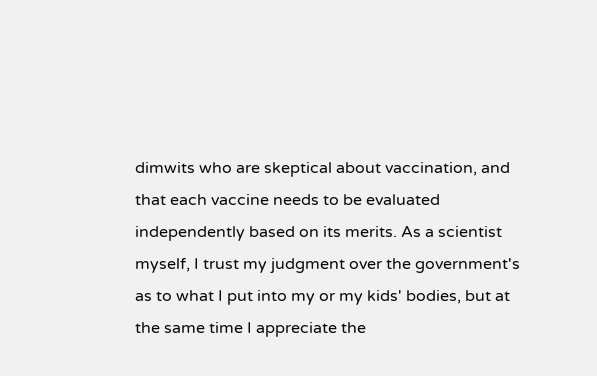dimwits who are skeptical about vaccination, and that each vaccine needs to be evaluated independently based on its merits. As a scientist myself, I trust my judgment over the government's as to what I put into my or my kids' bodies, but at the same time I appreciate the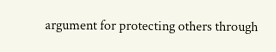argument for protecting others through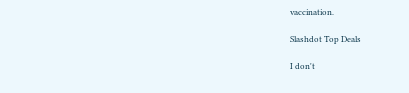vaccination.

Slashdot Top Deals

I don't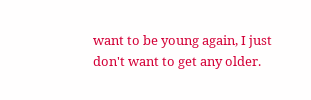want to be young again, I just don't want to get any older.